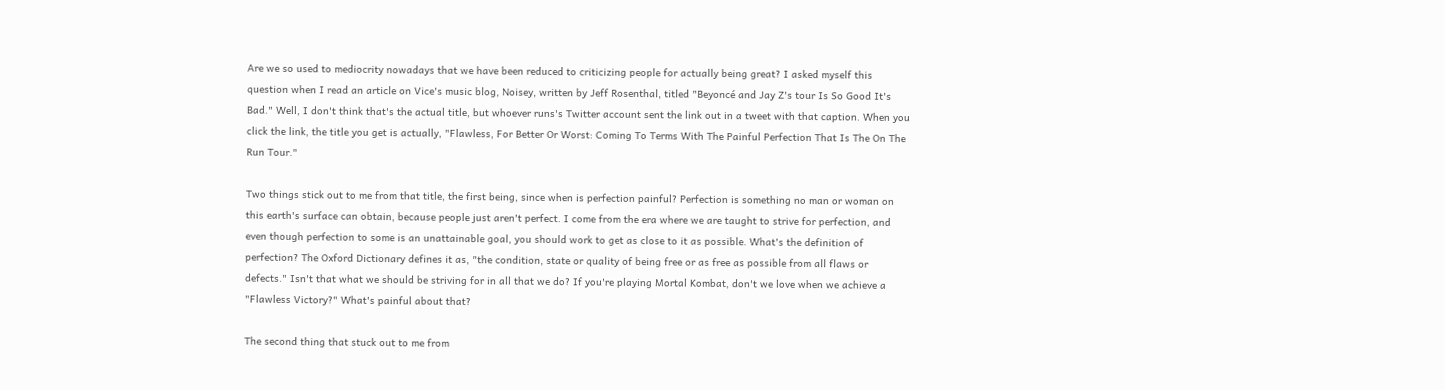Are we so used to mediocrity nowadays that we have been reduced to criticizing people for actually being great? I asked myself this question when I read an article on Vice's music blog, Noisey, written by Jeff Rosenthal, titled "Beyoncé and Jay Z's tour Is So Good It's Bad." Well, I don't think that's the actual title, but whoever runs's Twitter account sent the link out in a tweet with that caption. When you click the link, the title you get is actually, "Flawless, For Better Or Worst: Coming To Terms With The Painful Perfection That Is The On The Run Tour."

Two things stick out to me from that title, the first being, since when is perfection painful? Perfection is something no man or woman on this earth's surface can obtain, because people just aren't perfect. I come from the era where we are taught to strive for perfection, and even though perfection to some is an unattainable goal, you should work to get as close to it as possible. What's the definition of perfection? The Oxford Dictionary defines it as, "the condition, state or quality of being free or as free as possible from all flaws or defects." Isn't that what we should be striving for in all that we do? If you're playing Mortal Kombat, don't we love when we achieve a "Flawless Victory?" What's painful about that?

The second thing that stuck out to me from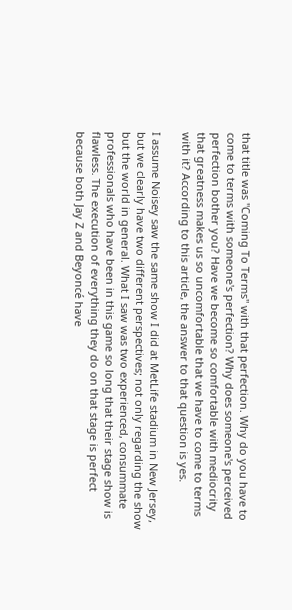that title was "Coming To Terms" with that perfection. Why do you have to come to terms with someone's perfection? Why does someone's perceived perfection bother you? Have we become so comfortable with mediocrity that greatness makes us so uncomfortable that we have to come to terms with it? According to this article, the answer to that question is yes.

I assume Noisey saw the same show I did at MetLife stadium in New Jersey, but we clearly have two different perspectives; not only regarding the show but the world in general. What I saw was two experienced, consummate professionals who have been in this game so long that their stage show is flawless. The execution of everything they do on that stage is perfect because both Jay Z and Beyoncé have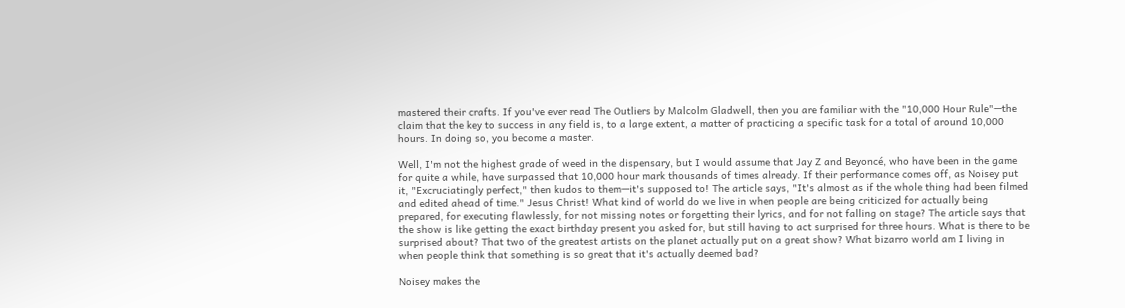mastered their crafts. If you've ever read The Outliers by Malcolm Gladwell, then you are familiar with the "10,000 Hour Rule"—the claim that the key to success in any field is, to a large extent, a matter of practicing a specific task for a total of around 10,000 hours. In doing so, you become a master.

Well, I'm not the highest grade of weed in the dispensary, but I would assume that Jay Z and Beyoncé, who have been in the game for quite a while, have surpassed that 10,000 hour mark thousands of times already. If their performance comes off, as Noisey put it, "Excruciatingly perfect," then kudos to them—it's supposed to! The article says, "It's almost as if the whole thing had been filmed and edited ahead of time." Jesus Christ! What kind of world do we live in when people are being criticized for actually being prepared, for executing flawlessly, for not missing notes or forgetting their lyrics, and for not falling on stage? The article says that the show is like getting the exact birthday present you asked for, but still having to act surprised for three hours. What is there to be surprised about? That two of the greatest artists on the planet actually put on a great show? What bizarro world am I living in when people think that something is so great that it's actually deemed bad?

Noisey makes the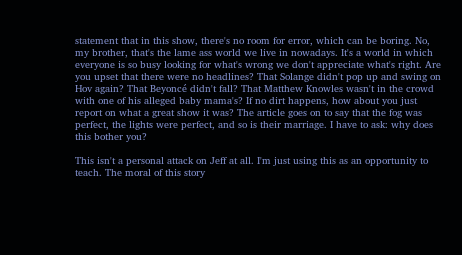statement that in this show, there's no room for error, which can be boring. No, my brother, that's the lame ass world we live in nowadays. It's a world in which everyone is so busy looking for what's wrong we don't appreciate what's right. Are you upset that there were no headlines? That Solange didn't pop up and swing on Hov again? That Beyoncé didn't fall? That Matthew Knowles wasn't in the crowd with one of his alleged baby mama's? If no dirt happens, how about you just report on what a great show it was? The article goes on to say that the fog was perfect, the lights were perfect, and so is their marriage. I have to ask: why does this bother you?

This isn't a personal attack on Jeff at all. I'm just using this as an opportunity to teach. The moral of this story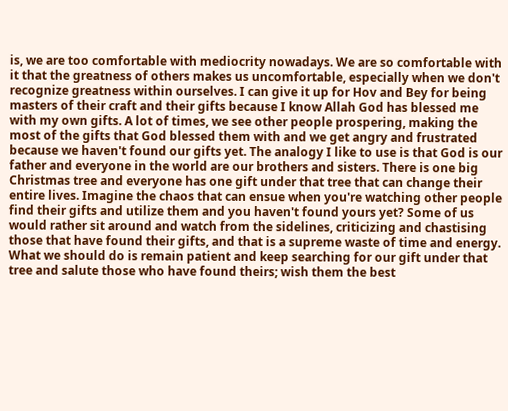is, we are too comfortable with mediocrity nowadays. We are so comfortable with it that the greatness of others makes us uncomfortable, especially when we don't recognize greatness within ourselves. I can give it up for Hov and Bey for being masters of their craft and their gifts because I know Allah God has blessed me with my own gifts. A lot of times, we see other people prospering, making the most of the gifts that God blessed them with and we get angry and frustrated because we haven't found our gifts yet. The analogy I like to use is that God is our father and everyone in the world are our brothers and sisters. There is one big Christmas tree and everyone has one gift under that tree that can change their entire lives. Imagine the chaos that can ensue when you're watching other people find their gifts and utilize them and you haven't found yours yet? Some of us would rather sit around and watch from the sidelines, criticizing and chastising those that have found their gifts, and that is a supreme waste of time and energy. What we should do is remain patient and keep searching for our gift under that tree and salute those who have found theirs; wish them the best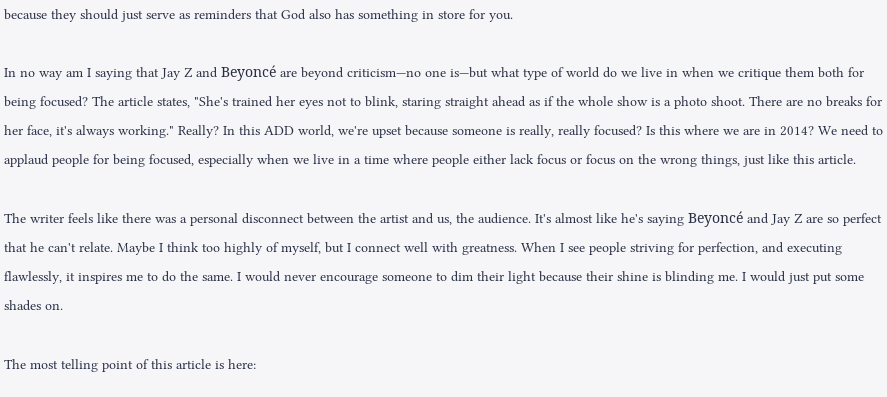because they should just serve as reminders that God also has something in store for you.

In no way am I saying that Jay Z and Beyoncé are beyond criticism—no one is—but what type of world do we live in when we critique them both for being focused? The article states, "She's trained her eyes not to blink, staring straight ahead as if the whole show is a photo shoot. There are no breaks for her face, it's always working." Really? In this ADD world, we're upset because someone is really, really focused? Is this where we are in 2014? We need to applaud people for being focused, especially when we live in a time where people either lack focus or focus on the wrong things, just like this article.

The writer feels like there was a personal disconnect between the artist and us, the audience. It's almost like he's saying Beyoncé and Jay Z are so perfect that he can't relate. Maybe I think too highly of myself, but I connect well with greatness. When I see people striving for perfection, and executing flawlessly, it inspires me to do the same. I would never encourage someone to dim their light because their shine is blinding me. I would just put some shades on.

The most telling point of this article is here: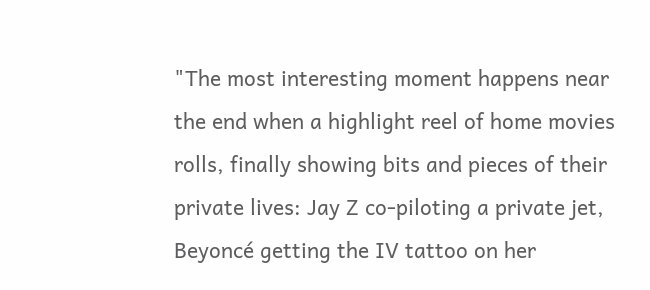"The most interesting moment happens near the end when a highlight reel of home movies rolls, finally showing bits and pieces of their private lives: Jay Z co-piloting a private jet, Beyoncé getting the IV tattoo on her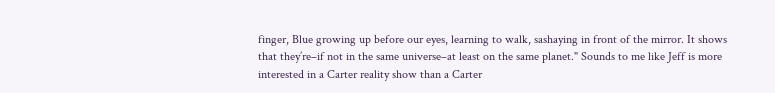finger, Blue growing up before our eyes, learning to walk, sashaying in front of the mirror. It shows that they’re–if not in the same universe–at least on the same planet." Sounds to me like Jeff is more interested in a Carter reality show than a Carter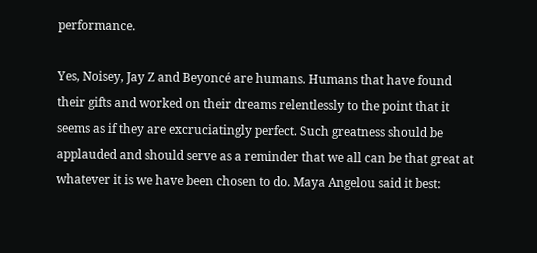performance.

Yes, Noisey, Jay Z and Beyoncé are humans. Humans that have found their gifts and worked on their dreams relentlessly to the point that it seems as if they are excruciatingly perfect. Such greatness should be applauded and should serve as a reminder that we all can be that great at whatever it is we have been chosen to do. Maya Angelou said it best: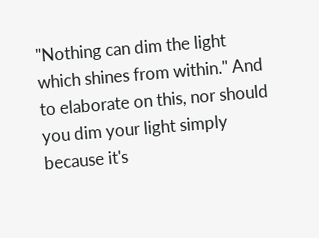"Nothing can dim the light which shines from within." And to elaborate on this, nor should you dim your light simply because it's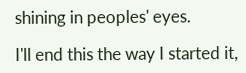shining in peoples' eyes.

I'll end this the way I started it,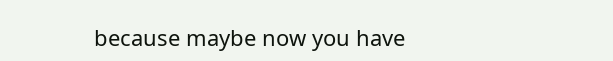because maybe now you have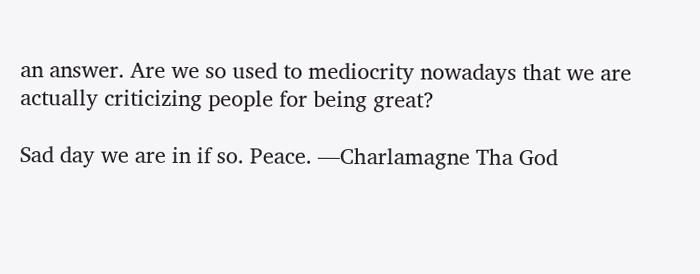an answer. Are we so used to mediocrity nowadays that we are actually criticizing people for being great?

Sad day we are in if so. Peace. —Charlamagne Tha God